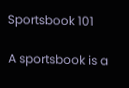Sportsbook 101

A sportsbook is a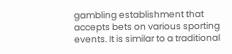gambling establishment that accepts bets on various sporting events. It is similar to a traditional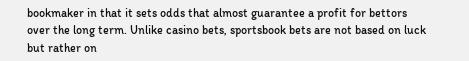bookmaker in that it sets odds that almost guarantee a profit for bettors over the long term. Unlike casino bets, sportsbook bets are not based on luck but rather on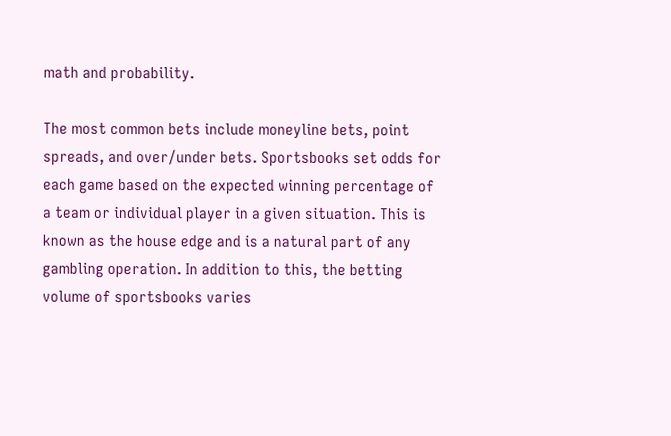math and probability.

The most common bets include moneyline bets, point spreads, and over/under bets. Sportsbooks set odds for each game based on the expected winning percentage of a team or individual player in a given situation. This is known as the house edge and is a natural part of any gambling operation. In addition to this, the betting volume of sportsbooks varies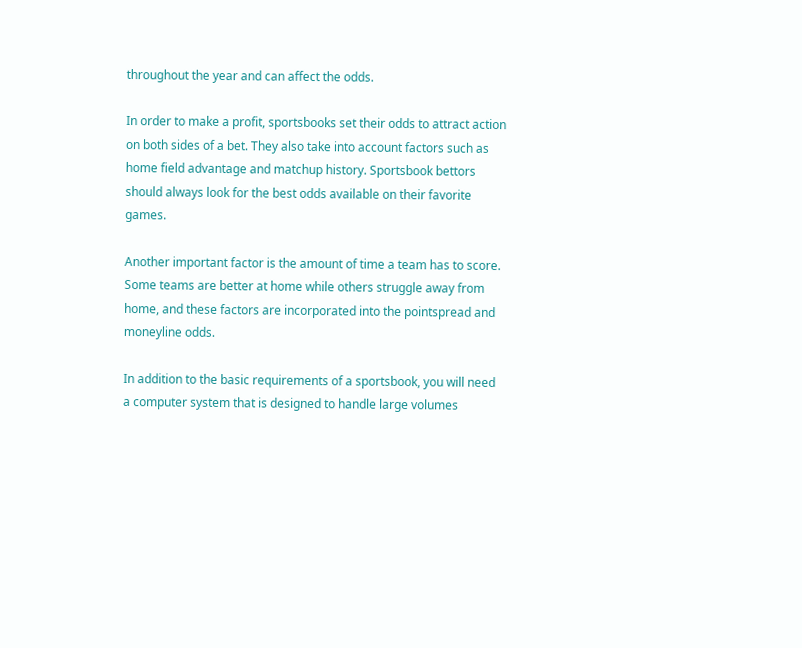throughout the year and can affect the odds.

In order to make a profit, sportsbooks set their odds to attract action on both sides of a bet. They also take into account factors such as home field advantage and matchup history. Sportsbook bettors should always look for the best odds available on their favorite games.

Another important factor is the amount of time a team has to score. Some teams are better at home while others struggle away from home, and these factors are incorporated into the pointspread and moneyline odds.

In addition to the basic requirements of a sportsbook, you will need a computer system that is designed to handle large volumes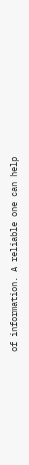of information. A reliable one can help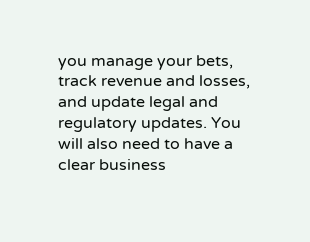you manage your bets, track revenue and losses, and update legal and regulatory updates. You will also need to have a clear business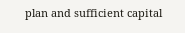plan and sufficient capital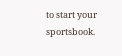to start your sportsbook.